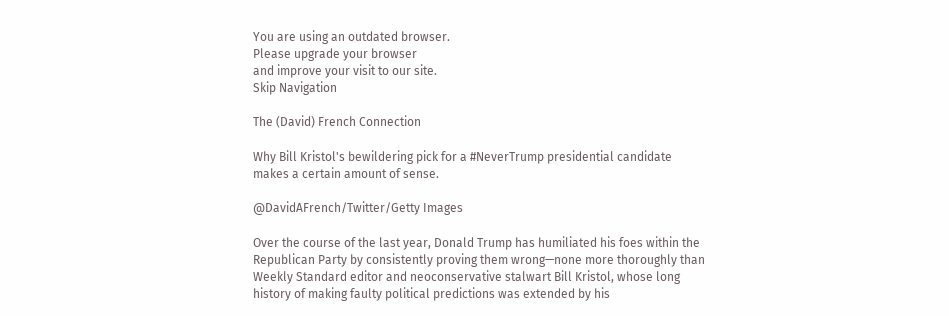You are using an outdated browser.
Please upgrade your browser
and improve your visit to our site.
Skip Navigation

The (David) French Connection

Why Bill Kristol's bewildering pick for a #NeverTrump presidential candidate makes a certain amount of sense.

@DavidAFrench/Twitter/Getty Images

Over the course of the last year, Donald Trump has humiliated his foes within the Republican Party by consistently proving them wrong—none more thoroughly than Weekly Standard editor and neoconservative stalwart Bill Kristol, whose long history of making faulty political predictions was extended by his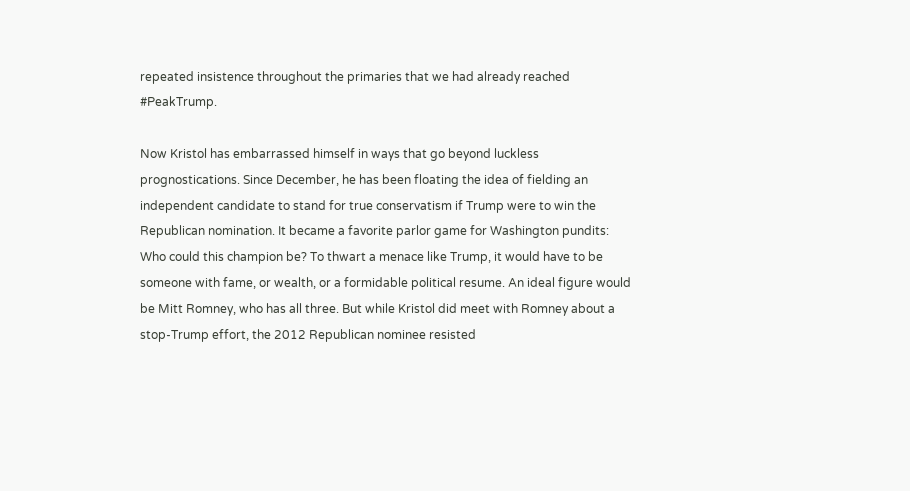repeated insistence throughout the primaries that we had already reached #PeakTrump.

Now Kristol has embarrassed himself in ways that go beyond luckless prognostications. Since December, he has been floating the idea of fielding an independent candidate to stand for true conservatism if Trump were to win the Republican nomination. It became a favorite parlor game for Washington pundits: Who could this champion be? To thwart a menace like Trump, it would have to be someone with fame, or wealth, or a formidable political resume. An ideal figure would be Mitt Romney, who has all three. But while Kristol did meet with Romney about a stop-Trump effort, the 2012 Republican nominee resisted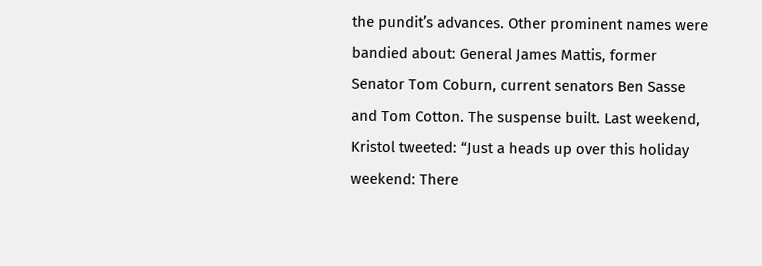the pundit’s advances. Other prominent names were bandied about: General James Mattis, former Senator Tom Coburn, current senators Ben Sasse and Tom Cotton. The suspense built. Last weekend, Kristol tweeted: “Just a heads up over this holiday weekend: There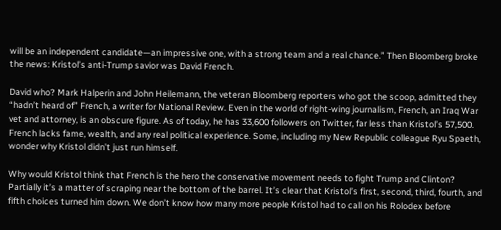will be an independent candidate—an impressive one, with a strong team and a real chance.” Then Bloomberg broke the news: Kristol’s anti-Trump savior was David French.

David who? Mark Halperin and John Heilemann, the veteran Bloomberg reporters who got the scoop, admitted they “hadn’t heard of” French, a writer for National Review. Even in the world of right-wing journalism, French, an Iraq War vet and attorney, is an obscure figure. As of today, he has 33,600 followers on Twitter, far less than Kristol’s 57,500. French lacks fame, wealth, and any real political experience. Some, including my New Republic colleague Ryu Spaeth, wonder why Kristol didn’t just run himself.

Why would Kristol think that French is the hero the conservative movement needs to fight Trump and Clinton? Partially it’s a matter of scraping near the bottom of the barrel. It’s clear that Kristol’s first, second, third, fourth, and fifth choices turned him down. We don’t know how many more people Kristol had to call on his Rolodex before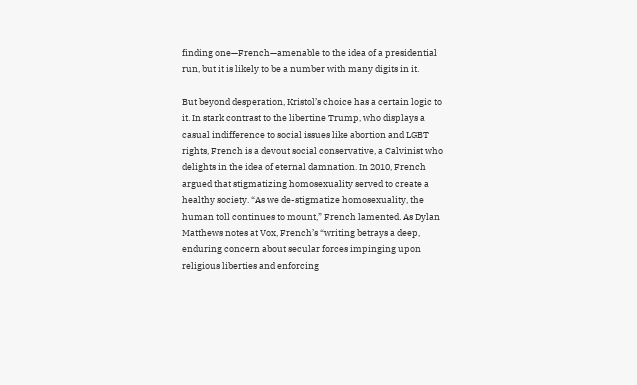finding one—French—amenable to the idea of a presidential run, but it is likely to be a number with many digits in it.

But beyond desperation, Kristol’s choice has a certain logic to it. In stark contrast to the libertine Trump, who displays a casual indifference to social issues like abortion and LGBT rights, French is a devout social conservative, a Calvinist who delights in the idea of eternal damnation. In 2010, French argued that stigmatizing homosexuality served to create a healthy society. “As we de-stigmatize homosexuality, the human toll continues to mount,” French lamented. As Dylan Matthews notes at Vox, French’s “writing betrays a deep, enduring concern about secular forces impinging upon religious liberties and enforcing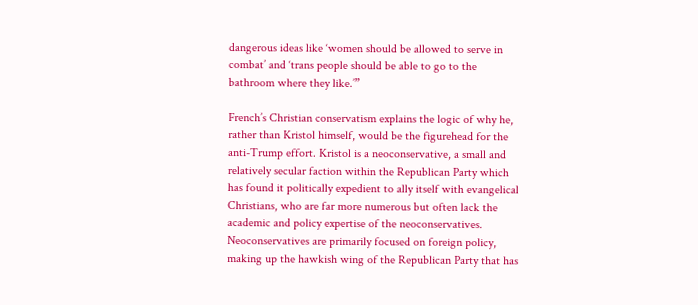dangerous ideas like ‘women should be allowed to serve in combat’ and ‘trans people should be able to go to the bathroom where they like.’”

French’s Christian conservatism explains the logic of why he, rather than Kristol himself, would be the figurehead for the anti-Trump effort. Kristol is a neoconservative, a small and relatively secular faction within the Republican Party which has found it politically expedient to ally itself with evangelical Christians, who are far more numerous but often lack the academic and policy expertise of the neoconservatives. Neoconservatives are primarily focused on foreign policy, making up the hawkish wing of the Republican Party that has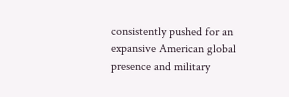consistently pushed for an expansive American global presence and military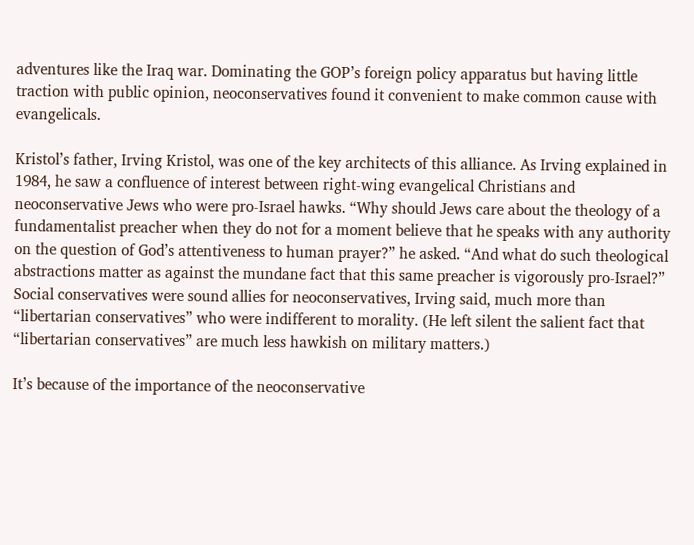adventures like the Iraq war. Dominating the GOP’s foreign policy apparatus but having little traction with public opinion, neoconservatives found it convenient to make common cause with evangelicals.

Kristol’s father, Irving Kristol, was one of the key architects of this alliance. As Irving explained in 1984, he saw a confluence of interest between right-wing evangelical Christians and neoconservative Jews who were pro-Israel hawks. “Why should Jews care about the theology of a fundamentalist preacher when they do not for a moment believe that he speaks with any authority on the question of God’s attentiveness to human prayer?” he asked. “And what do such theological abstractions matter as against the mundane fact that this same preacher is vigorously pro-Israel?” Social conservatives were sound allies for neoconservatives, Irving said, much more than “libertarian conservatives” who were indifferent to morality. (He left silent the salient fact that “libertarian conservatives” are much less hawkish on military matters.)

It’s because of the importance of the neoconservative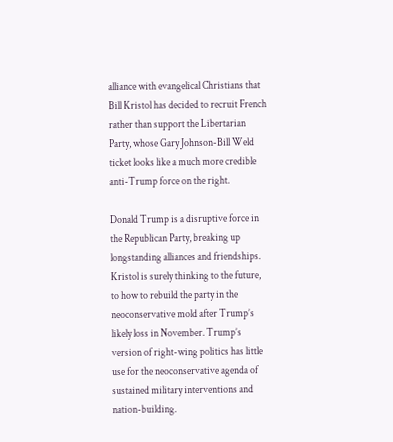alliance with evangelical Christians that Bill Kristol has decided to recruit French rather than support the Libertarian Party, whose Gary Johnson-Bill Weld ticket looks like a much more credible anti-Trump force on the right.

Donald Trump is a disruptive force in the Republican Party, breaking up longstanding alliances and friendships. Kristol is surely thinking to the future, to how to rebuild the party in the neoconservative mold after Trump’s likely loss in November. Trump’s version of right-wing politics has little use for the neoconservative agenda of sustained military interventions and nation-building.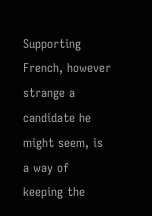Supporting French, however strange a candidate he might seem, is a way of keeping the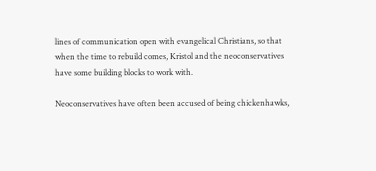lines of communication open with evangelical Christians, so that when the time to rebuild comes, Kristol and the neoconservatives have some building blocks to work with.

Neoconservatives have often been accused of being chickenhawks,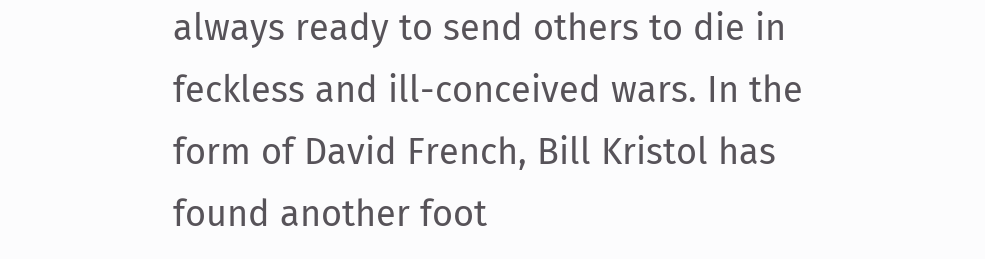always ready to send others to die in feckless and ill-conceived wars. In the form of David French, Bill Kristol has found another foot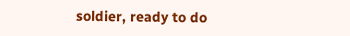soldier, ready to do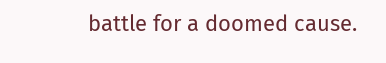battle for a doomed cause.